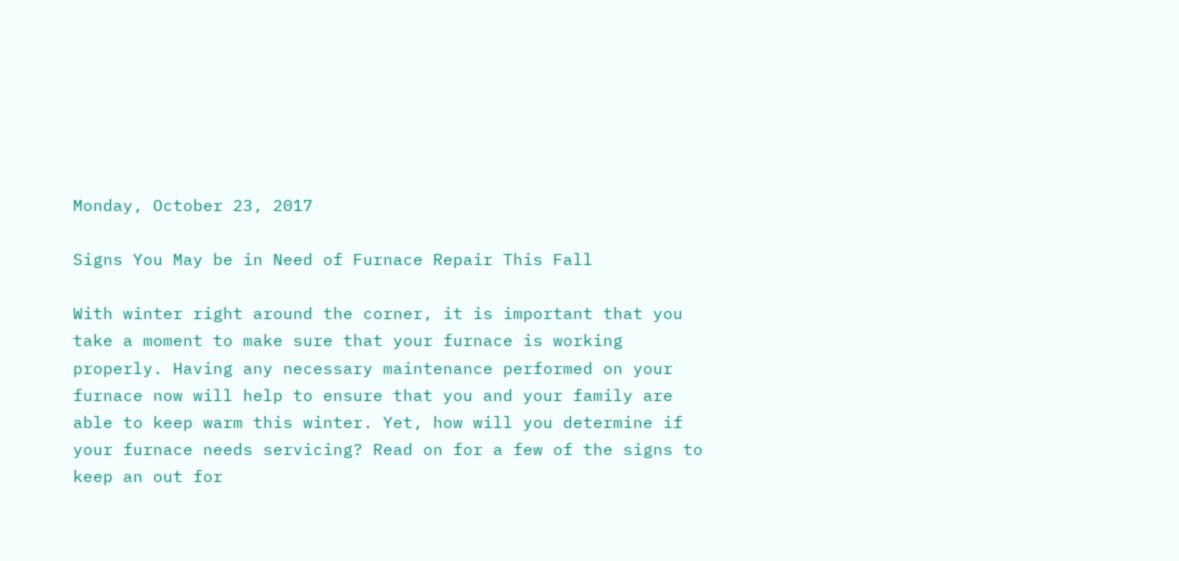Monday, October 23, 2017

Signs You May be in Need of Furnace Repair This Fall

With winter right around the corner, it is important that you take a moment to make sure that your furnace is working properly. Having any necessary maintenance performed on your furnace now will help to ensure that you and your family are able to keep warm this winter. Yet, how will you determine if your furnace needs servicing? Read on for a few of the signs to keep an out for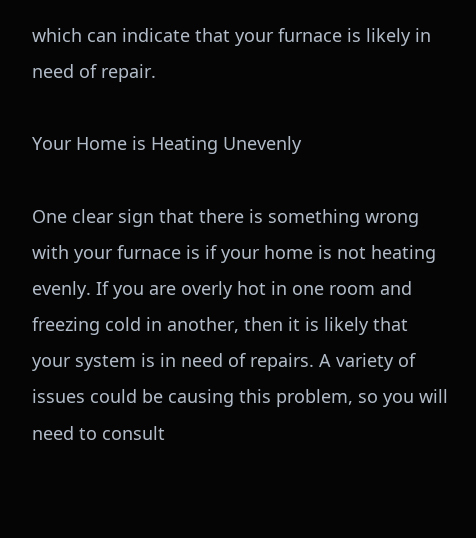which can indicate that your furnace is likely in need of repair.

Your Home is Heating Unevenly

One clear sign that there is something wrong with your furnace is if your home is not heating evenly. If you are overly hot in one room and freezing cold in another, then it is likely that your system is in need of repairs. A variety of issues could be causing this problem, so you will need to consult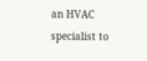an HVAC specialist to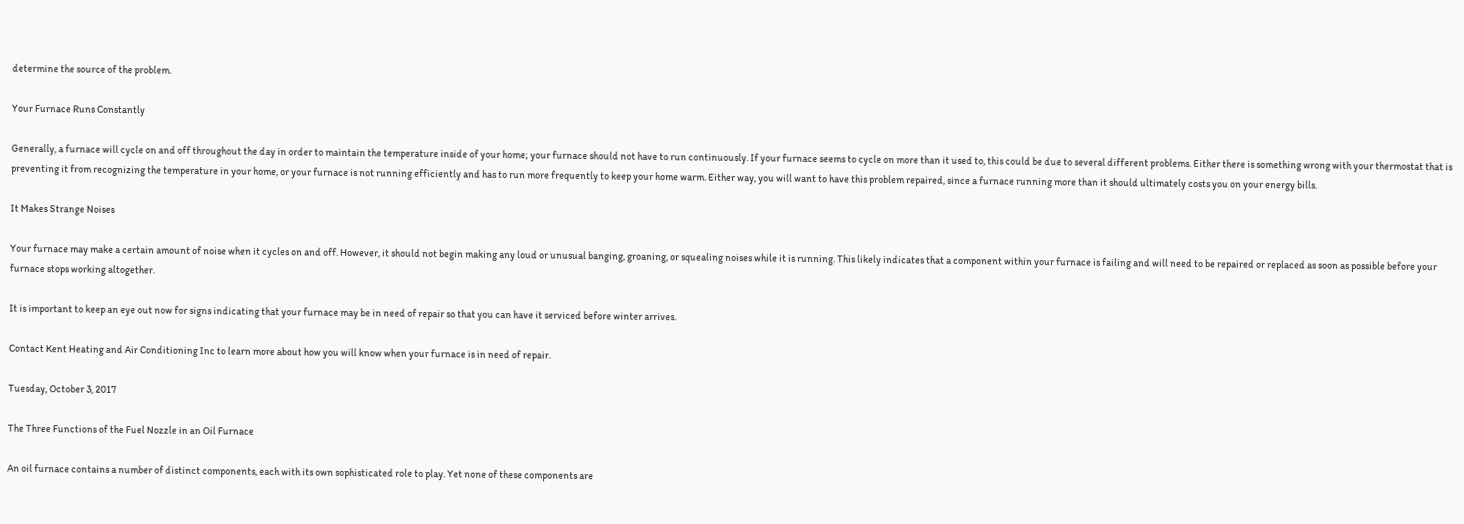determine the source of the problem.

Your Furnace Runs Constantly

Generally, a furnace will cycle on and off throughout the day in order to maintain the temperature inside of your home; your furnace should not have to run continuously. If your furnace seems to cycle on more than it used to, this could be due to several different problems. Either there is something wrong with your thermostat that is preventing it from recognizing the temperature in your home, or your furnace is not running efficiently and has to run more frequently to keep your home warm. Either way, you will want to have this problem repaired, since a furnace running more than it should ultimately costs you on your energy bills.

It Makes Strange Noises

Your furnace may make a certain amount of noise when it cycles on and off. However, it should not begin making any loud or unusual banging, groaning, or squealing noises while it is running. This likely indicates that a component within your furnace is failing and will need to be repaired or replaced as soon as possible before your furnace stops working altogether.

It is important to keep an eye out now for signs indicating that your furnace may be in need of repair so that you can have it serviced before winter arrives.

Contact Kent Heating and Air Conditioning Inc to learn more about how you will know when your furnace is in need of repair.

Tuesday, October 3, 2017

The Three Functions of the Fuel Nozzle in an Oil Furnace

An oil furnace contains a number of distinct components, each with its own sophisticated role to play. Yet none of these components are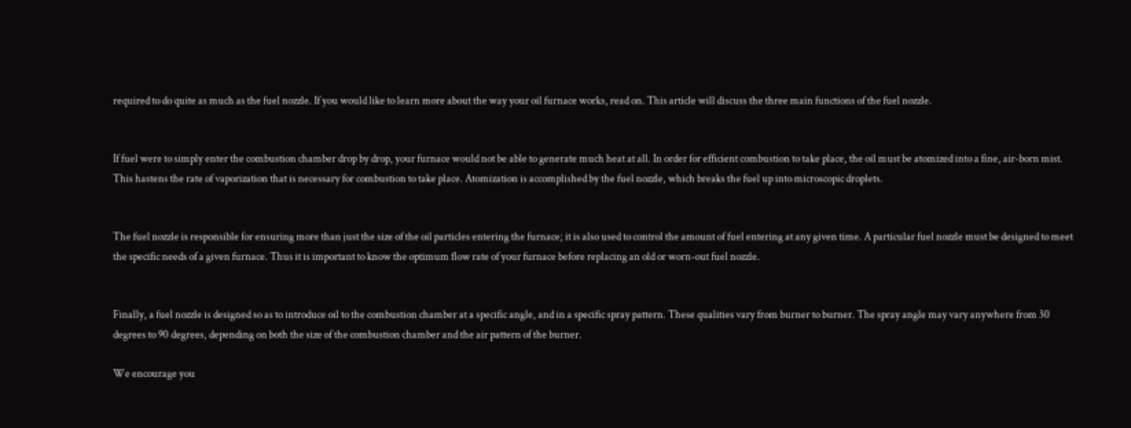required to do quite as much as the fuel nozzle. If you would like to learn more about the way your oil furnace works, read on. This article will discuss the three main functions of the fuel nozzle.


If fuel were to simply enter the combustion chamber drop by drop, your furnace would not be able to generate much heat at all. In order for efficient combustion to take place, the oil must be atomized into a fine, air-born mist. This hastens the rate of vaporization that is necessary for combustion to take place. Atomization is accomplished by the fuel nozzle, which breaks the fuel up into microscopic droplets.


The fuel nozzle is responsible for ensuring more than just the size of the oil particles entering the furnace; it is also used to control the amount of fuel entering at any given time. A particular fuel nozzle must be designed to meet the specific needs of a given furnace. Thus it is important to know the optimum flow rate of your furnace before replacing an old or worn-out fuel nozzle.


Finally, a fuel nozzle is designed so as to introduce oil to the combustion chamber at a specific angle, and in a specific spray pattern. These qualities vary from burner to burner. The spray angle may vary anywhere from 30 degrees to 90 degrees, depending on both the size of the combustion chamber and the air pattern of the burner.

We encourage you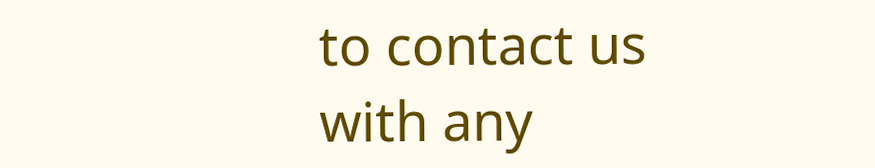to contact us with any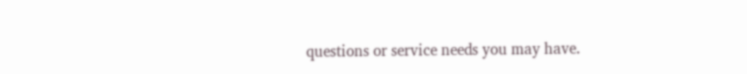questions or service needs you may have.